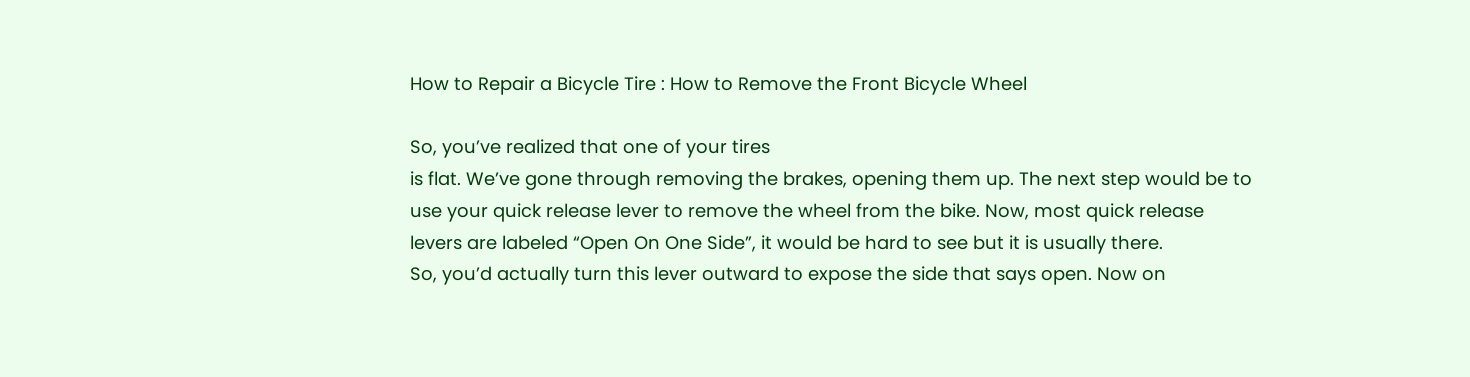How to Repair a Bicycle Tire : How to Remove the Front Bicycle Wheel

So, you’ve realized that one of your tires
is flat. We’ve gone through removing the brakes, opening them up. The next step would be to
use your quick release lever to remove the wheel from the bike. Now, most quick release
levers are labeled “Open On One Side”, it would be hard to see but it is usually there.
So, you’d actually turn this lever outward to expose the side that says open. Now on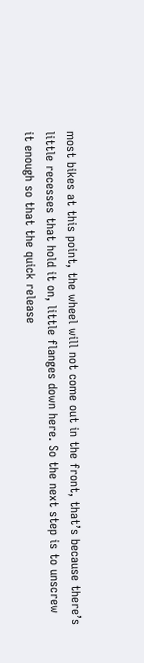most bikes at this point, the wheel will not come out in the front, that’s because there’s
little recesses that hold it on, little flanges down here. So the next step is to unscrew
it enough so that the quick release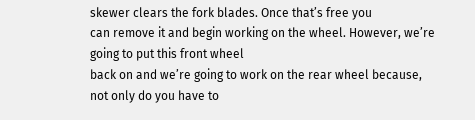skewer clears the fork blades. Once that’s free you
can remove it and begin working on the wheel. However, we’re going to put this front wheel
back on and we’re going to work on the rear wheel because, not only do you have to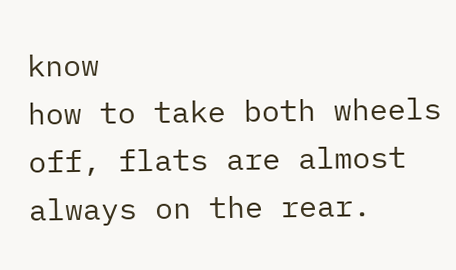know
how to take both wheels off, flats are almost always on the rear.